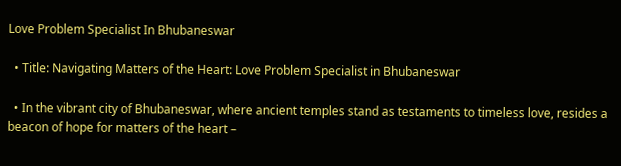Love Problem Specialist In Bhubaneswar

  • Title: Navigating Matters of the Heart: Love Problem Specialist in Bhubaneswar

  • In the vibrant city of Bhubaneswar, where ancient temples stand as testaments to timeless love, resides a beacon of hope for matters of the heart –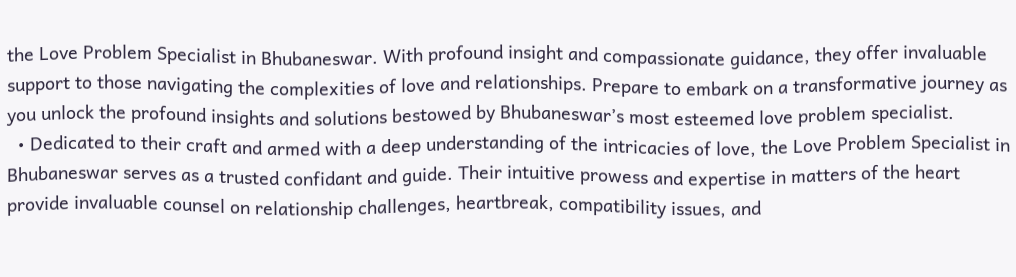the Love Problem Specialist in Bhubaneswar. With profound insight and compassionate guidance, they offer invaluable support to those navigating the complexities of love and relationships. Prepare to embark on a transformative journey as you unlock the profound insights and solutions bestowed by Bhubaneswar’s most esteemed love problem specialist.
  • Dedicated to their craft and armed with a deep understanding of the intricacies of love, the Love Problem Specialist in Bhubaneswar serves as a trusted confidant and guide. Their intuitive prowess and expertise in matters of the heart provide invaluable counsel on relationship challenges, heartbreak, compatibility issues, and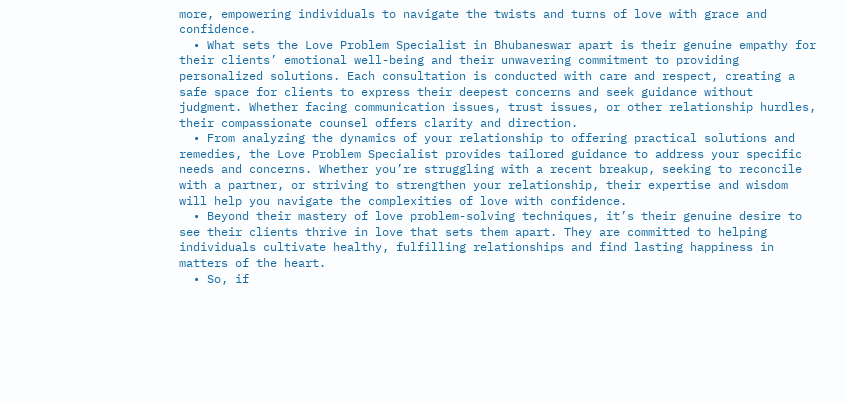more, empowering individuals to navigate the twists and turns of love with grace and confidence.
  • What sets the Love Problem Specialist in Bhubaneswar apart is their genuine empathy for their clients’ emotional well-being and their unwavering commitment to providing personalized solutions. Each consultation is conducted with care and respect, creating a safe space for clients to express their deepest concerns and seek guidance without judgment. Whether facing communication issues, trust issues, or other relationship hurdles, their compassionate counsel offers clarity and direction.
  • From analyzing the dynamics of your relationship to offering practical solutions and remedies, the Love Problem Specialist provides tailored guidance to address your specific needs and concerns. Whether you’re struggling with a recent breakup, seeking to reconcile with a partner, or striving to strengthen your relationship, their expertise and wisdom will help you navigate the complexities of love with confidence.
  • Beyond their mastery of love problem-solving techniques, it’s their genuine desire to see their clients thrive in love that sets them apart. They are committed to helping individuals cultivate healthy, fulfilling relationships and find lasting happiness in matters of the heart.
  • So, if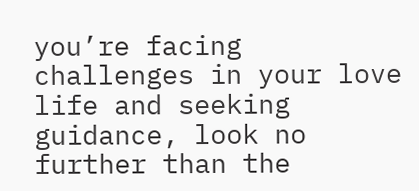you’re facing challenges in your love life and seeking guidance, look no further than the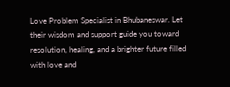Love Problem Specialist in Bhubaneswar. Let their wisdom and support guide you toward resolution, healing, and a brighter future filled with love and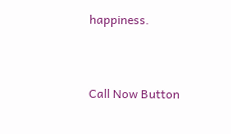happiness.


Call Now Button